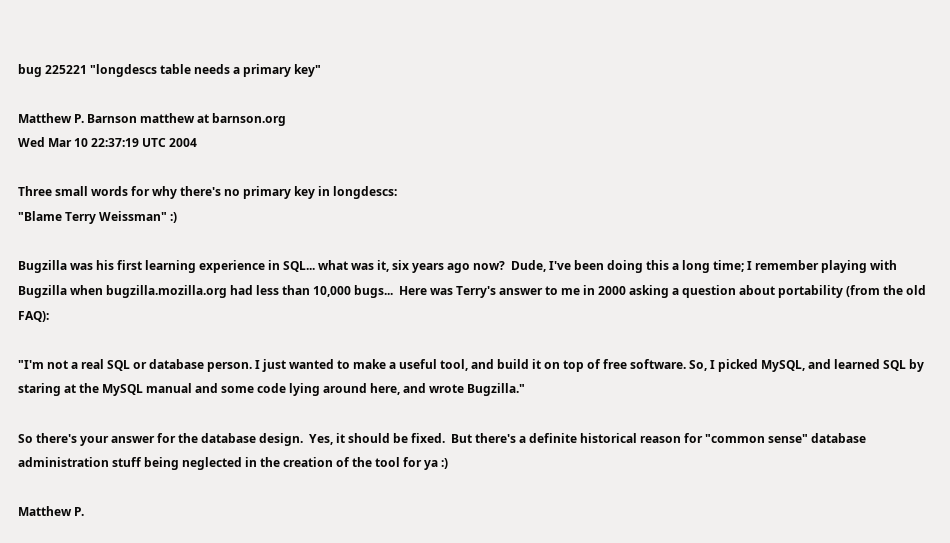bug 225221 "longdescs table needs a primary key"

Matthew P. Barnson matthew at barnson.org
Wed Mar 10 22:37:19 UTC 2004

Three small words for why there's no primary key in longdescs:
"Blame Terry Weissman" :)

Bugzilla was his first learning experience in SQL... what was it, six years ago now?  Dude, I've been doing this a long time; I remember playing with Bugzilla when bugzilla.mozilla.org had less than 10,000 bugs...  Here was Terry's answer to me in 2000 asking a question about portability (from the old FAQ):

"I'm not a real SQL or database person. I just wanted to make a useful tool, and build it on top of free software. So, I picked MySQL, and learned SQL by staring at the MySQL manual and some code lying around here, and wrote Bugzilla."

So there's your answer for the database design.  Yes, it should be fixed.  But there's a definite historical reason for "common sense" database administration stuff being neglected in the creation of the tool for ya :)

Matthew P.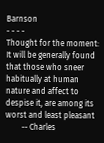Barnson
- - - -
Thought for the moment:
It will be generally found that those who sneer habitually at human
nature and affect to despise it, are among its worst and least pleasant
        -- Charles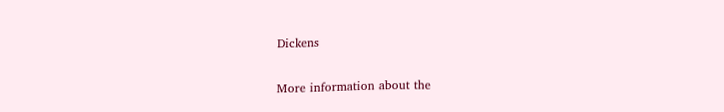Dickens

More information about the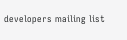developers mailing list